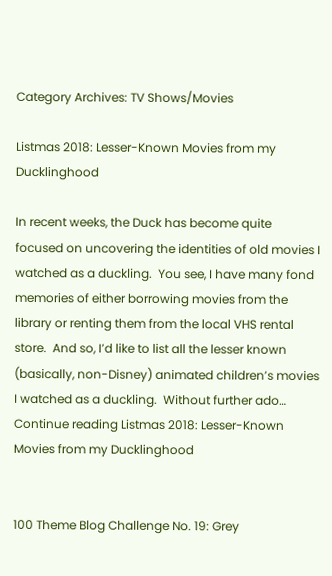Category Archives: TV Shows/Movies

Listmas 2018: Lesser-Known Movies from my Ducklinghood

In recent weeks, the Duck has become quite focused on uncovering the identities of old movies I watched as a duckling.  You see, I have many fond memories of either borrowing movies from the library or renting them from the local VHS rental store.  And so, I’d like to list all the lesser known (basically, non-Disney) animated children’s movies I watched as a duckling.  Without further ado… Continue reading Listmas 2018: Lesser-Known Movies from my Ducklinghood


100 Theme Blog Challenge No. 19: Grey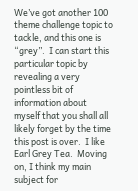We’ve got another 100 theme challenge topic to tackle, and this one is “grey”.  I can start this particular topic by revealing a very pointless bit of information about myself that you shall all likely forget by the time this post is over.  I like Earl Grey Tea.  Moving on, I think my main subject for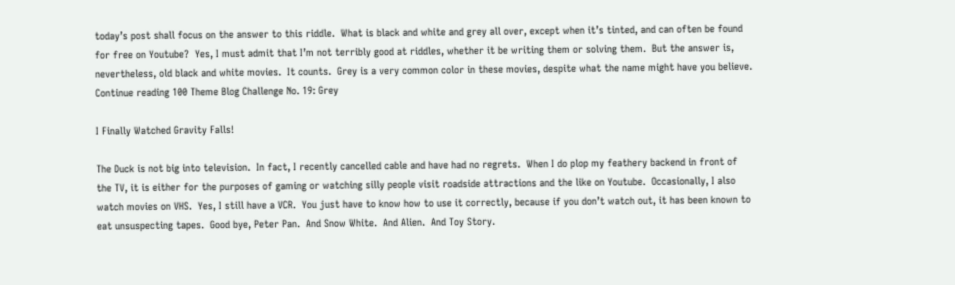today’s post shall focus on the answer to this riddle.  What is black and white and grey all over, except when it’s tinted, and can often be found for free on Youtube?  Yes, I must admit that I’m not terribly good at riddles, whether it be writing them or solving them.  But the answer is, nevertheless, old black and white movies.  It counts.  Grey is a very common color in these movies, despite what the name might have you believe. Continue reading 100 Theme Blog Challenge No. 19: Grey

I Finally Watched Gravity Falls!

The Duck is not big into television.  In fact, I recently cancelled cable and have had no regrets.  When I do plop my feathery backend in front of the TV, it is either for the purposes of gaming or watching silly people visit roadside attractions and the like on Youtube.  Occasionally, I also watch movies on VHS.  Yes, I still have a VCR.  You just have to know how to use it correctly, because if you don’t watch out, it has been known to eat unsuspecting tapes.  Good bye, Peter Pan.  And Snow White.  And Alien.  And Toy Story.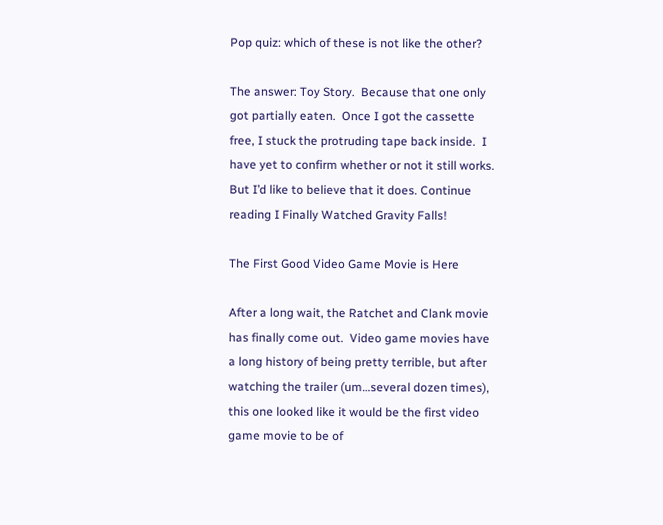Pop quiz: which of these is not like the other?

The answer: Toy Story.  Because that one only got partially eaten.  Once I got the cassette free, I stuck the protruding tape back inside.  I have yet to confirm whether or not it still works.  But I’d like to believe that it does. Continue reading I Finally Watched Gravity Falls!

The First Good Video Game Movie is Here

After a long wait, the Ratchet and Clank movie has finally come out.  Video game movies have a long history of being pretty terrible, but after watching the trailer (um…several dozen times), this one looked like it would be the first video game movie to be of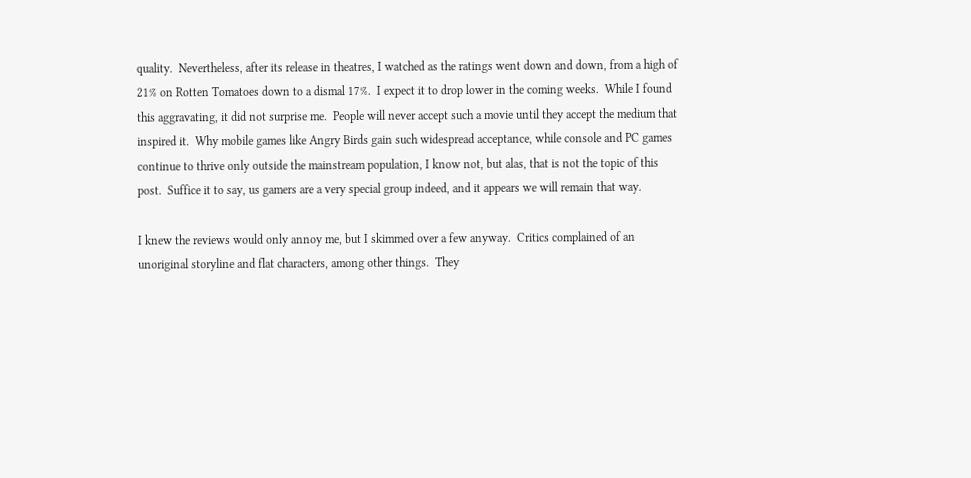quality.  Nevertheless, after its release in theatres, I watched as the ratings went down and down, from a high of 21% on Rotten Tomatoes down to a dismal 17%.  I expect it to drop lower in the coming weeks.  While I found this aggravating, it did not surprise me.  People will never accept such a movie until they accept the medium that inspired it.  Why mobile games like Angry Birds gain such widespread acceptance, while console and PC games continue to thrive only outside the mainstream population, I know not, but alas, that is not the topic of this post.  Suffice it to say, us gamers are a very special group indeed, and it appears we will remain that way.

I knew the reviews would only annoy me, but I skimmed over a few anyway.  Critics complained of an unoriginal storyline and flat characters, among other things.  They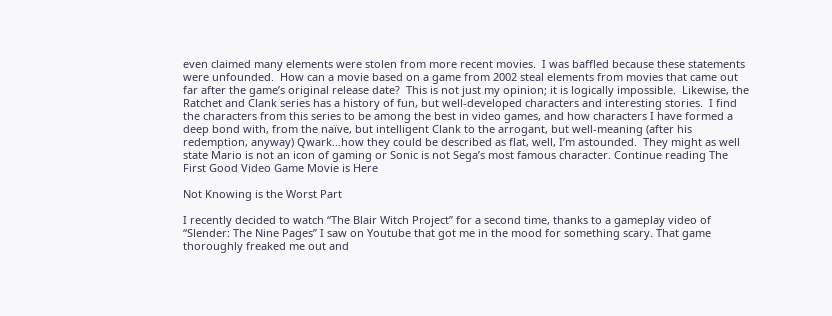even claimed many elements were stolen from more recent movies.  I was baffled because these statements were unfounded.  How can a movie based on a game from 2002 steal elements from movies that came out far after the game’s original release date?  This is not just my opinion; it is logically impossible.  Likewise, the Ratchet and Clank series has a history of fun, but well-developed characters and interesting stories.  I find the characters from this series to be among the best in video games, and how characters I have formed a deep bond with, from the naïve, but intelligent Clank to the arrogant, but well-meaning (after his redemption, anyway) Qwark…how they could be described as flat, well, I’m astounded.  They might as well state Mario is not an icon of gaming or Sonic is not Sega’s most famous character. Continue reading The First Good Video Game Movie is Here

Not Knowing is the Worst Part

I recently decided to watch “The Blair Witch Project” for a second time, thanks to a gameplay video of “Slender: The Nine Pages” I saw on Youtube that got me in the mood for something scary. That game thoroughly freaked me out and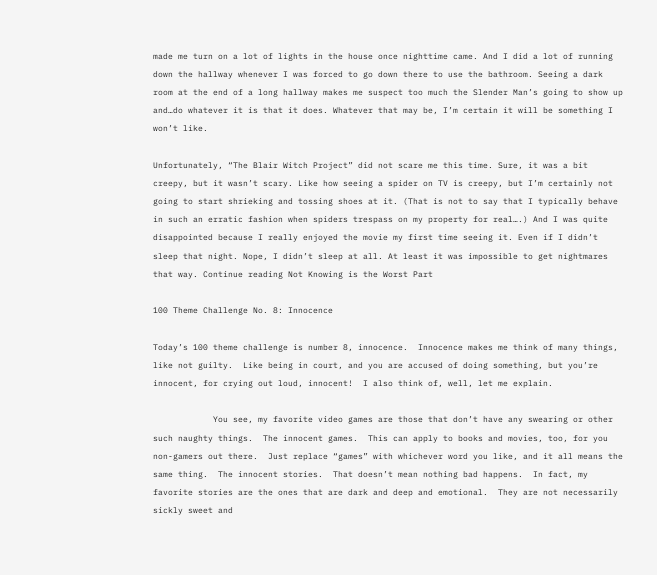made me turn on a lot of lights in the house once nighttime came. And I did a lot of running down the hallway whenever I was forced to go down there to use the bathroom. Seeing a dark room at the end of a long hallway makes me suspect too much the Slender Man’s going to show up and…do whatever it is that it does. Whatever that may be, I’m certain it will be something I won’t like.

Unfortunately, “The Blair Witch Project” did not scare me this time. Sure, it was a bit creepy, but it wasn’t scary. Like how seeing a spider on TV is creepy, but I’m certainly not going to start shrieking and tossing shoes at it. (That is not to say that I typically behave in such an erratic fashion when spiders trespass on my property for real….) And I was quite disappointed because I really enjoyed the movie my first time seeing it. Even if I didn’t sleep that night. Nope, I didn’t sleep at all. At least it was impossible to get nightmares that way. Continue reading Not Knowing is the Worst Part

100 Theme Challenge No. 8: Innocence

Today’s 100 theme challenge is number 8, innocence.  Innocence makes me think of many things, like not guilty.  Like being in court, and you are accused of doing something, but you’re innocent, for crying out loud, innocent!  I also think of, well, let me explain.

            You see, my favorite video games are those that don’t have any swearing or other such naughty things.  The innocent games.  This can apply to books and movies, too, for you non-gamers out there.  Just replace “games” with whichever word you like, and it all means the same thing.  The innocent stories.  That doesn’t mean nothing bad happens.  In fact, my favorite stories are the ones that are dark and deep and emotional.  They are not necessarily sickly sweet and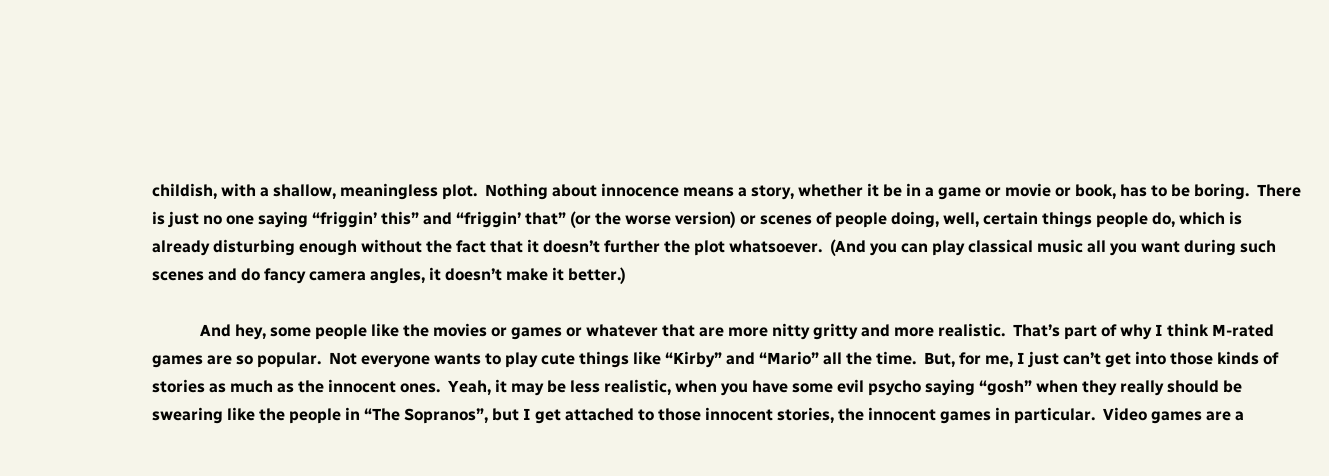childish, with a shallow, meaningless plot.  Nothing about innocence means a story, whether it be in a game or movie or book, has to be boring.  There is just no one saying “friggin’ this” and “friggin’ that” (or the worse version) or scenes of people doing, well, certain things people do, which is already disturbing enough without the fact that it doesn’t further the plot whatsoever.  (And you can play classical music all you want during such scenes and do fancy camera angles, it doesn’t make it better.)

            And hey, some people like the movies or games or whatever that are more nitty gritty and more realistic.  That’s part of why I think M-rated games are so popular.  Not everyone wants to play cute things like “Kirby” and “Mario” all the time.  But, for me, I just can’t get into those kinds of stories as much as the innocent ones.  Yeah, it may be less realistic, when you have some evil psycho saying “gosh” when they really should be swearing like the people in “The Sopranos”, but I get attached to those innocent stories, the innocent games in particular.  Video games are a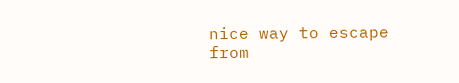nice way to escape from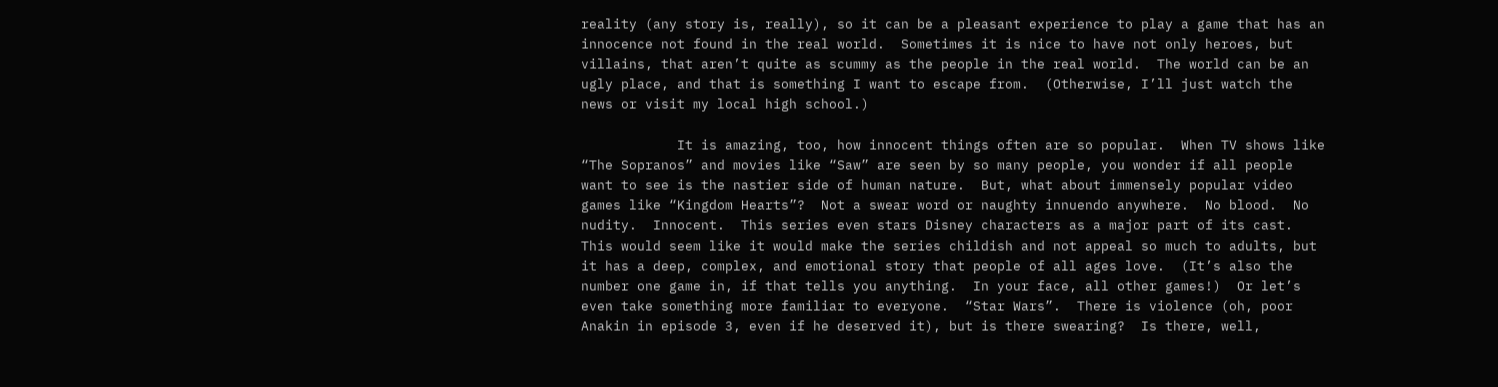reality (any story is, really), so it can be a pleasant experience to play a game that has an innocence not found in the real world.  Sometimes it is nice to have not only heroes, but villains, that aren’t quite as scummy as the people in the real world.  The world can be an ugly place, and that is something I want to escape from.  (Otherwise, I’ll just watch the news or visit my local high school.)

            It is amazing, too, how innocent things often are so popular.  When TV shows like “The Sopranos” and movies like “Saw” are seen by so many people, you wonder if all people want to see is the nastier side of human nature.  But, what about immensely popular video games like “Kingdom Hearts”?  Not a swear word or naughty innuendo anywhere.  No blood.  No nudity.  Innocent.  This series even stars Disney characters as a major part of its cast.  This would seem like it would make the series childish and not appeal so much to adults, but it has a deep, complex, and emotional story that people of all ages love.  (It’s also the number one game in, if that tells you anything.  In your face, all other games!)  Or let’s even take something more familiar to everyone.  “Star Wars”.  There is violence (oh, poor Anakin in episode 3, even if he deserved it), but is there swearing?  Is there, well,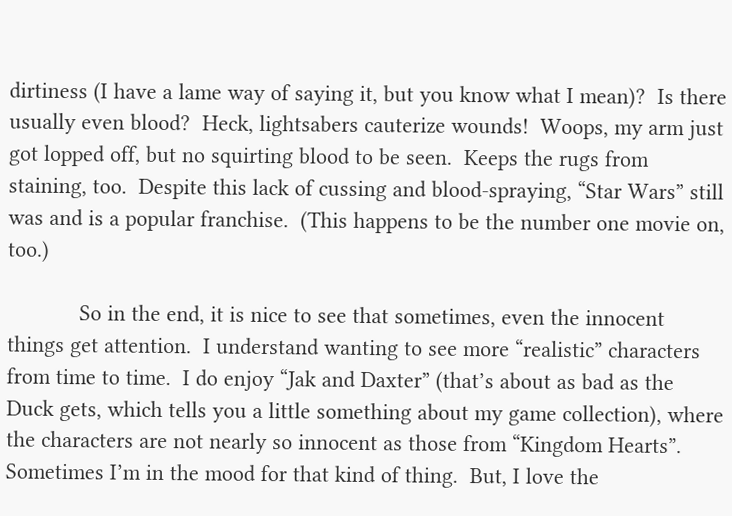dirtiness (I have a lame way of saying it, but you know what I mean)?  Is there usually even blood?  Heck, lightsabers cauterize wounds!  Woops, my arm just got lopped off, but no squirting blood to be seen.  Keeps the rugs from staining, too.  Despite this lack of cussing and blood-spraying, “Star Wars” still was and is a popular franchise.  (This happens to be the number one movie on, too.)

            So in the end, it is nice to see that sometimes, even the innocent things get attention.  I understand wanting to see more “realistic” characters from time to time.  I do enjoy “Jak and Daxter” (that’s about as bad as the Duck gets, which tells you a little something about my game collection), where the characters are not nearly so innocent as those from “Kingdom Hearts”.  Sometimes I’m in the mood for that kind of thing.  But, I love the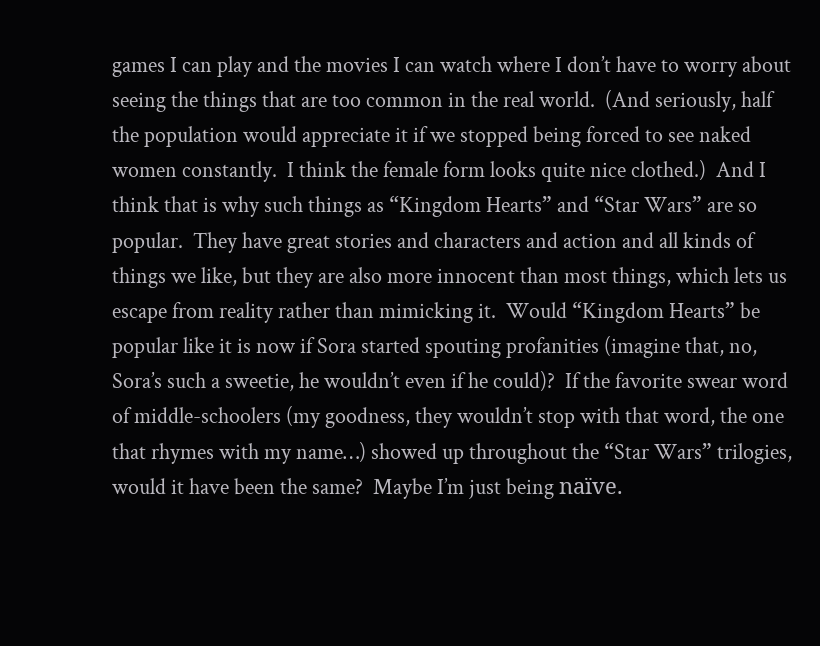games I can play and the movies I can watch where I don’t have to worry about seeing the things that are too common in the real world.  (And seriously, half the population would appreciate it if we stopped being forced to see naked women constantly.  I think the female form looks quite nice clothed.)  And I think that is why such things as “Kingdom Hearts” and “Star Wars” are so popular.  They have great stories and characters and action and all kinds of things we like, but they are also more innocent than most things, which lets us escape from reality rather than mimicking it.  Would “Kingdom Hearts” be popular like it is now if Sora started spouting profanities (imagine that, no, Sora’s such a sweetie, he wouldn’t even if he could)?  If the favorite swear word of middle-schoolers (my goodness, they wouldn’t stop with that word, the one that rhymes with my name…) showed up throughout the “Star Wars” trilogies, would it have been the same?  Maybe I’m just being naïve.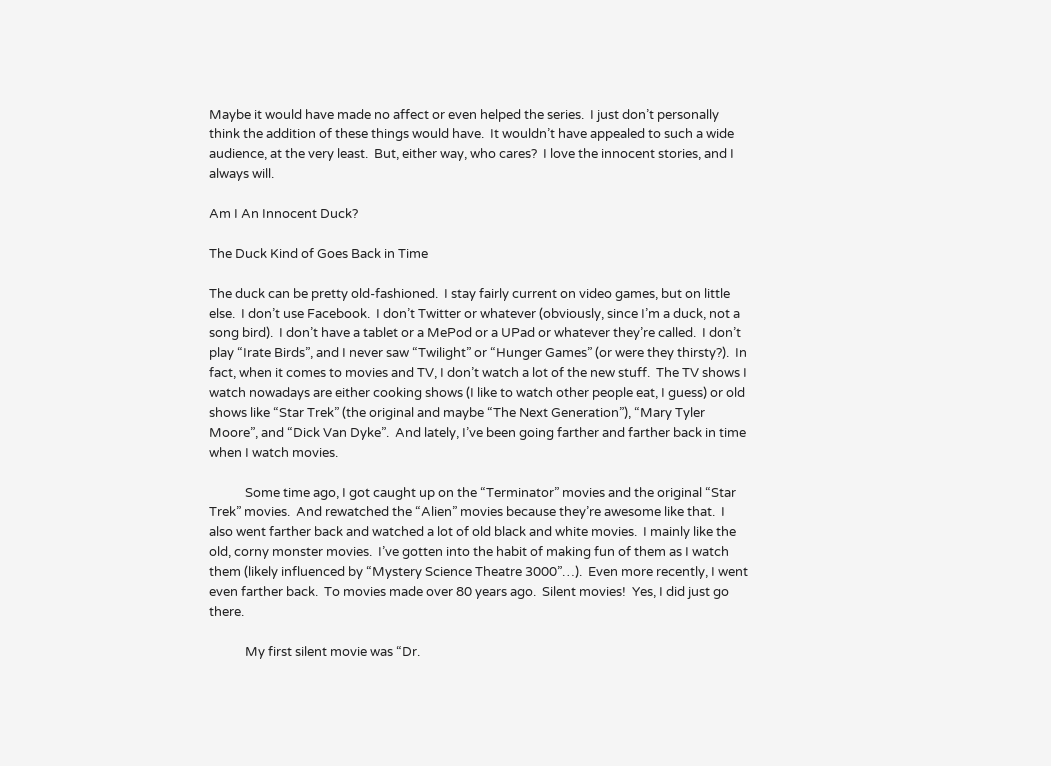Maybe it would have made no affect or even helped the series.  I just don’t personally think the addition of these things would have.  It wouldn’t have appealed to such a wide audience, at the very least.  But, either way, who cares?  I love the innocent stories, and I always will.

Am I An Innocent Duck?

The Duck Kind of Goes Back in Time

The duck can be pretty old-fashioned.  I stay fairly current on video games, but on little else.  I don’t use Facebook.  I don’t Twitter or whatever (obviously, since I’m a duck, not a song bird).  I don’t have a tablet or a MePod or a UPad or whatever they’re called.  I don’t play “Irate Birds”, and I never saw “Twilight” or “Hunger Games” (or were they thirsty?).  In fact, when it comes to movies and TV, I don’t watch a lot of the new stuff.  The TV shows I watch nowadays are either cooking shows (I like to watch other people eat, I guess) or old shows like “Star Trek” (the original and maybe “The Next Generation”), “Mary Tyler Moore”, and “Dick Van Dyke”.  And lately, I’ve been going farther and farther back in time when I watch movies.

            Some time ago, I got caught up on the “Terminator” movies and the original “Star Trek” movies.  And rewatched the “Alien” movies because they’re awesome like that.  I also went farther back and watched a lot of old black and white movies.  I mainly like the old, corny monster movies.  I’ve gotten into the habit of making fun of them as I watch them (likely influenced by “Mystery Science Theatre 3000”…).  Even more recently, I went even farther back.  To movies made over 80 years ago.  Silent movies!  Yes, I did just go there.

            My first silent movie was “Dr.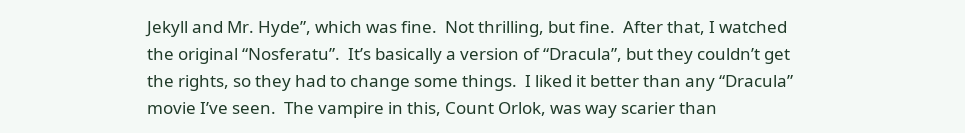Jekyll and Mr. Hyde”, which was fine.  Not thrilling, but fine.  After that, I watched the original “Nosferatu”.  It’s basically a version of “Dracula”, but they couldn’t get the rights, so they had to change some things.  I liked it better than any “Dracula” movie I’ve seen.  The vampire in this, Count Orlok, was way scarier than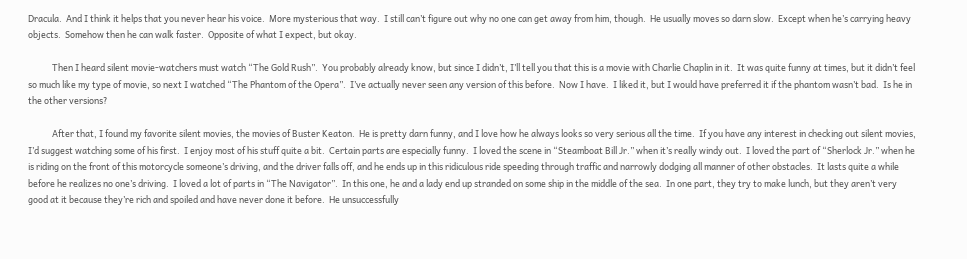Dracula.  And I think it helps that you never hear his voice.  More mysterious that way.  I still can’t figure out why no one can get away from him, though.  He usually moves so darn slow.  Except when he’s carrying heavy objects.  Somehow then he can walk faster.  Opposite of what I expect, but okay.

            Then I heard silent movie-watchers must watch “The Gold Rush”.  You probably already know, but since I didn’t, I’ll tell you that this is a movie with Charlie Chaplin in it.  It was quite funny at times, but it didn’t feel so much like my type of movie, so next I watched “The Phantom of the Opera”.  I’ve actually never seen any version of this before.  Now I have.  I liked it, but I would have preferred it if the phantom wasn’t bad.  Is he in the other versions?

            After that, I found my favorite silent movies, the movies of Buster Keaton.  He is pretty darn funny, and I love how he always looks so very serious all the time.  If you have any interest in checking out silent movies, I’d suggest watching some of his first.  I enjoy most of his stuff quite a bit.  Certain parts are especially funny.  I loved the scene in “Steamboat Bill Jr.” when it’s really windy out.  I loved the part of “Sherlock Jr.” when he is riding on the front of this motorcycle someone’s driving, and the driver falls off, and he ends up in this ridiculous ride speeding through traffic and narrowly dodging all manner of other obstacles.  It lasts quite a while before he realizes no one’s driving.  I loved a lot of parts in “The Navigator”.  In this one, he and a lady end up stranded on some ship in the middle of the sea.  In one part, they try to make lunch, but they aren’t very good at it because they’re rich and spoiled and have never done it before.  He unsuccessfully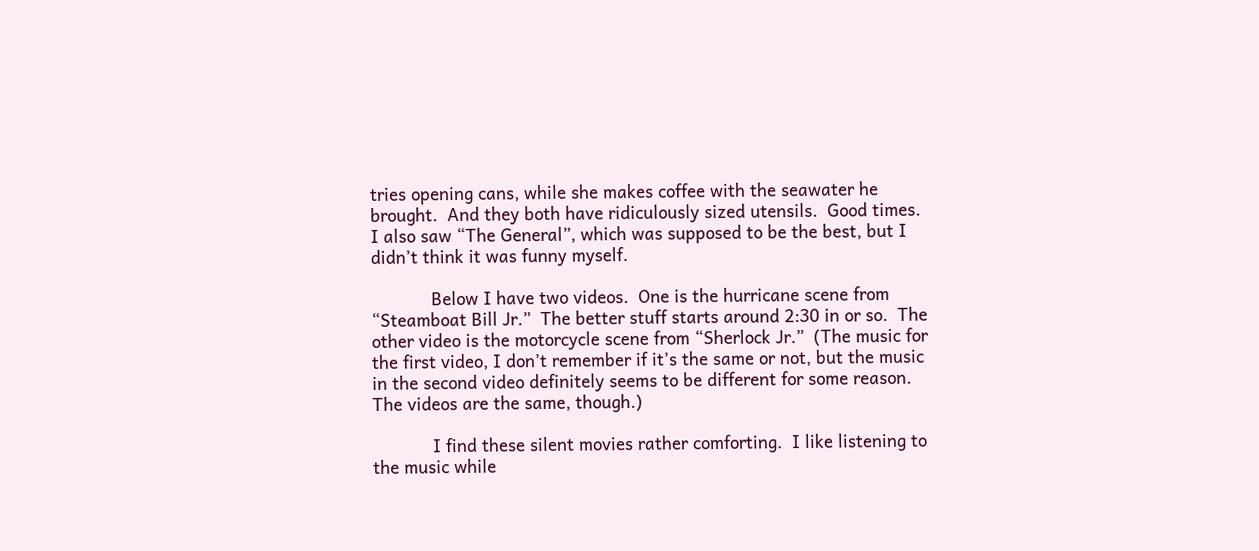tries opening cans, while she makes coffee with the seawater he brought.  And they both have ridiculously sized utensils.  Good times.  I also saw “The General”, which was supposed to be the best, but I didn’t think it was funny myself.

            Below I have two videos.  One is the hurricane scene from “Steamboat Bill Jr.”  The better stuff starts around 2:30 in or so.  The other video is the motorcycle scene from “Sherlock Jr.”  (The music for the first video, I don’t remember if it’s the same or not, but the music in the second video definitely seems to be different for some reason.  The videos are the same, though.)

            I find these silent movies rather comforting.  I like listening to the music while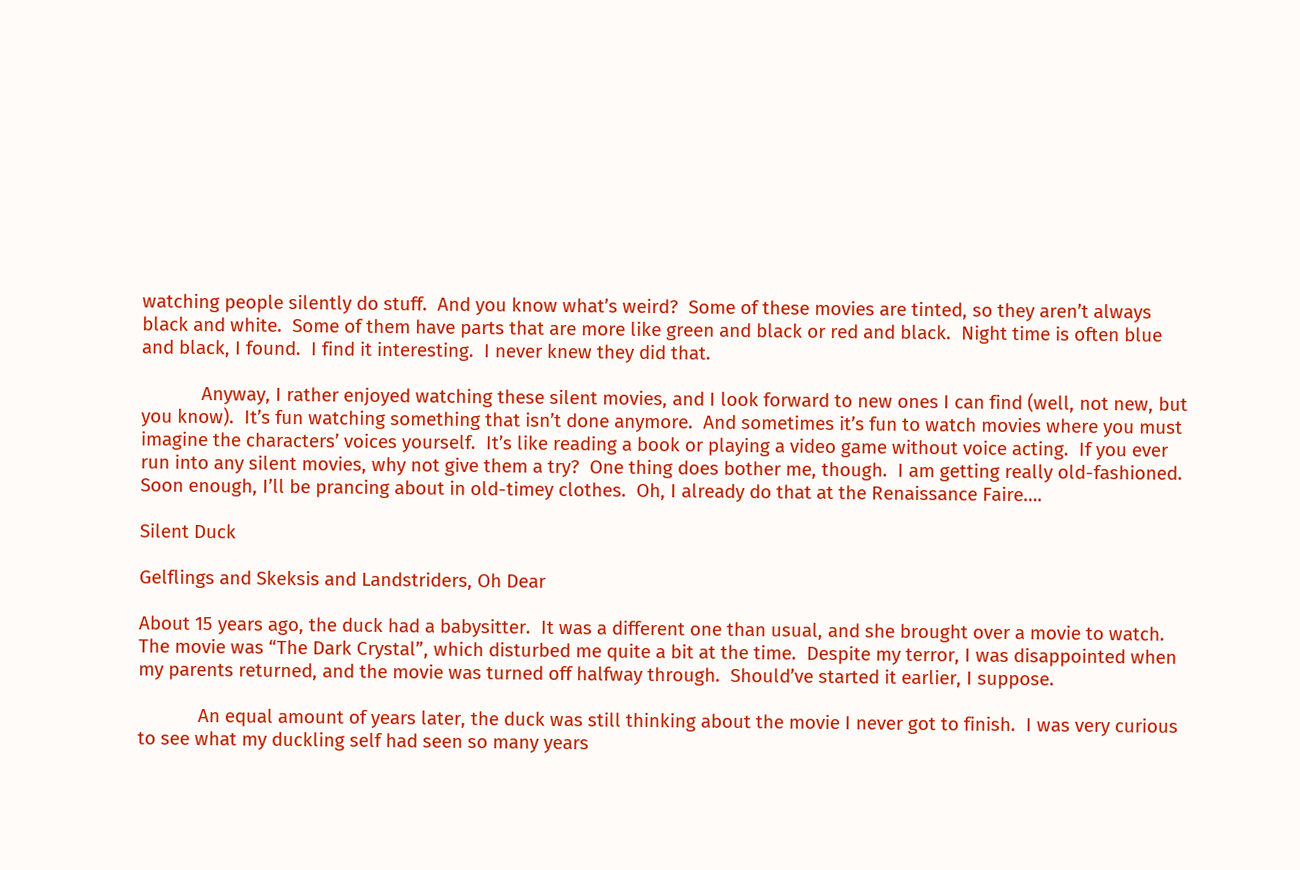watching people silently do stuff.  And you know what’s weird?  Some of these movies are tinted, so they aren’t always black and white.  Some of them have parts that are more like green and black or red and black.  Night time is often blue and black, I found.  I find it interesting.  I never knew they did that.

            Anyway, I rather enjoyed watching these silent movies, and I look forward to new ones I can find (well, not new, but you know).  It’s fun watching something that isn’t done anymore.  And sometimes it’s fun to watch movies where you must imagine the characters’ voices yourself.  It’s like reading a book or playing a video game without voice acting.  If you ever run into any silent movies, why not give them a try?  One thing does bother me, though.  I am getting really old-fashioned.  Soon enough, I’ll be prancing about in old-timey clothes.  Oh, I already do that at the Renaissance Faire….

Silent Duck

Gelflings and Skeksis and Landstriders, Oh Dear

About 15 years ago, the duck had a babysitter.  It was a different one than usual, and she brought over a movie to watch.  The movie was “The Dark Crystal”, which disturbed me quite a bit at the time.  Despite my terror, I was disappointed when my parents returned, and the movie was turned off halfway through.  Should’ve started it earlier, I suppose.

            An equal amount of years later, the duck was still thinking about the movie I never got to finish.  I was very curious to see what my duckling self had seen so many years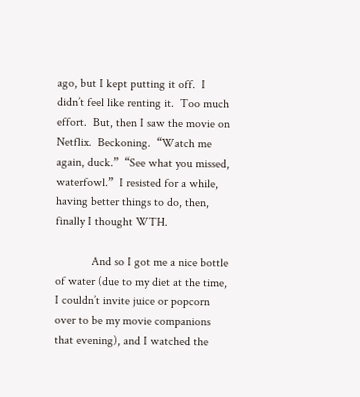ago, but I kept putting it off.  I didn’t feel like renting it.  Too much effort.  But, then I saw the movie on Netflix.  Beckoning.  “Watch me again, duck.”  “See what you missed, waterfowl.”  I resisted for a while, having better things to do, then, finally I thought WTH.

            And so I got me a nice bottle of water (due to my diet at the time, I couldn’t invite juice or popcorn over to be my movie companions that evening), and I watched the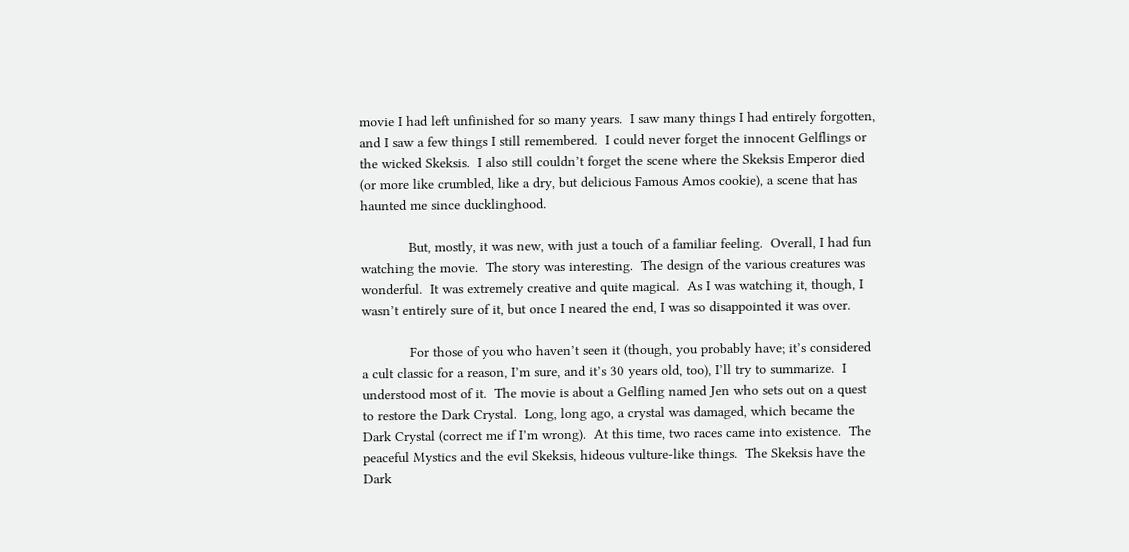movie I had left unfinished for so many years.  I saw many things I had entirely forgotten, and I saw a few things I still remembered.  I could never forget the innocent Gelflings or the wicked Skeksis.  I also still couldn’t forget the scene where the Skeksis Emperor died (or more like crumbled, like a dry, but delicious Famous Amos cookie), a scene that has haunted me since ducklinghood.

            But, mostly, it was new, with just a touch of a familiar feeling.  Overall, I had fun watching the movie.  The story was interesting.  The design of the various creatures was wonderful.  It was extremely creative and quite magical.  As I was watching it, though, I wasn’t entirely sure of it, but once I neared the end, I was so disappointed it was over.

            For those of you who haven’t seen it (though, you probably have; it’s considered a cult classic for a reason, I’m sure, and it’s 30 years old, too), I’ll try to summarize.  I understood most of it.  The movie is about a Gelfling named Jen who sets out on a quest to restore the Dark Crystal.  Long, long ago, a crystal was damaged, which became the Dark Crystal (correct me if I’m wrong).  At this time, two races came into existence.  The peaceful Mystics and the evil Skeksis, hideous vulture-like things.  The Skeksis have the Dark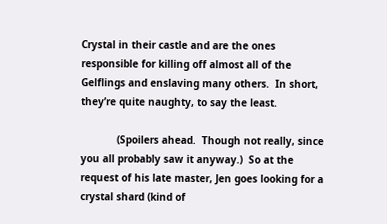Crystal in their castle and are the ones responsible for killing off almost all of the Gelflings and enslaving many others.  In short, they’re quite naughty, to say the least.

            (Spoilers ahead.  Though not really, since you all probably saw it anyway.)  So at the request of his late master, Jen goes looking for a crystal shard (kind of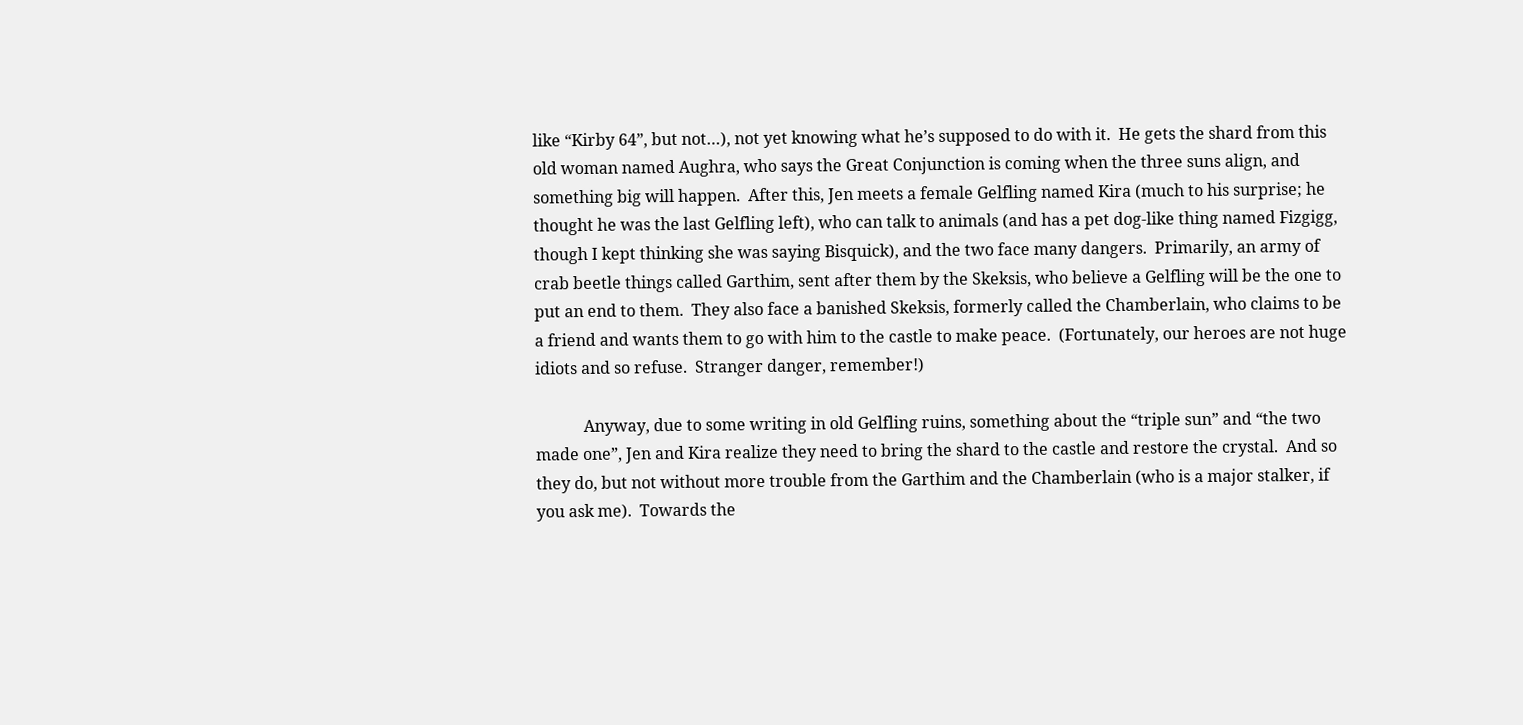like “Kirby 64”, but not…), not yet knowing what he’s supposed to do with it.  He gets the shard from this old woman named Aughra, who says the Great Conjunction is coming when the three suns align, and something big will happen.  After this, Jen meets a female Gelfling named Kira (much to his surprise; he thought he was the last Gelfling left), who can talk to animals (and has a pet dog-like thing named Fizgigg, though I kept thinking she was saying Bisquick), and the two face many dangers.  Primarily, an army of crab beetle things called Garthim, sent after them by the Skeksis, who believe a Gelfling will be the one to put an end to them.  They also face a banished Skeksis, formerly called the Chamberlain, who claims to be a friend and wants them to go with him to the castle to make peace.  (Fortunately, our heroes are not huge idiots and so refuse.  Stranger danger, remember!)

            Anyway, due to some writing in old Gelfling ruins, something about the “triple sun” and “the two made one”, Jen and Kira realize they need to bring the shard to the castle and restore the crystal.  And so they do, but not without more trouble from the Garthim and the Chamberlain (who is a major stalker, if you ask me).  Towards the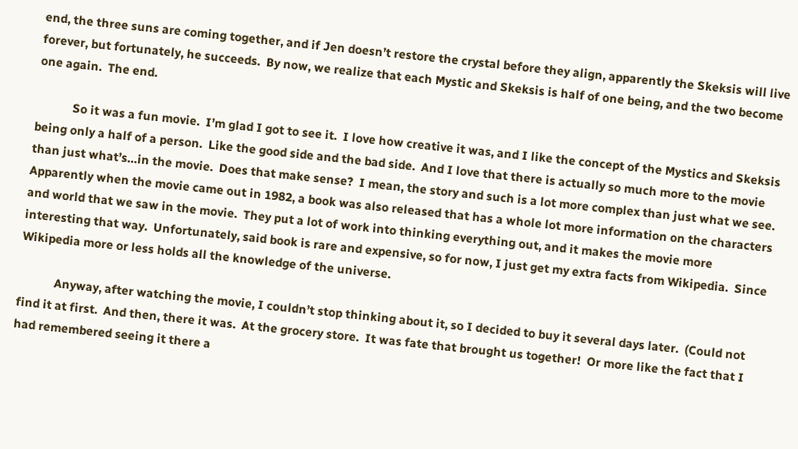end, the three suns are coming together, and if Jen doesn’t restore the crystal before they align, apparently the Skeksis will live forever, but fortunately, he succeeds.  By now, we realize that each Mystic and Skeksis is half of one being, and the two become one again.  The end.

            So it was a fun movie.  I’m glad I got to see it.  I love how creative it was, and I like the concept of the Mystics and Skeksis being only a half of a person.  Like the good side and the bad side.  And I love that there is actually so much more to the movie than just what’s…in the movie.  Does that make sense?  I mean, the story and such is a lot more complex than just what we see.  Apparently when the movie came out in 1982, a book was also released that has a whole lot more information on the characters and world that we saw in the movie.  They put a lot of work into thinking everything out, and it makes the movie more interesting that way.  Unfortunately, said book is rare and expensive, so for now, I just get my extra facts from Wikipedia.  Since Wikipedia more or less holds all the knowledge of the universe.

            Anyway, after watching the movie, I couldn’t stop thinking about it, so I decided to buy it several days later.  (Could not find it at first.  And then, there it was.  At the grocery store.  It was fate that brought us together!  Or more like the fact that I had remembered seeing it there a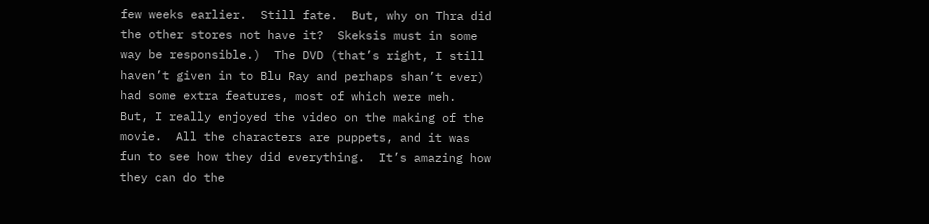few weeks earlier.  Still fate.  But, why on Thra did the other stores not have it?  Skeksis must in some way be responsible.)  The DVD (that’s right, I still haven’t given in to Blu Ray and perhaps shan’t ever) had some extra features, most of which were meh.  But, I really enjoyed the video on the making of the movie.  All the characters are puppets, and it was fun to see how they did everything.  It’s amazing how they can do the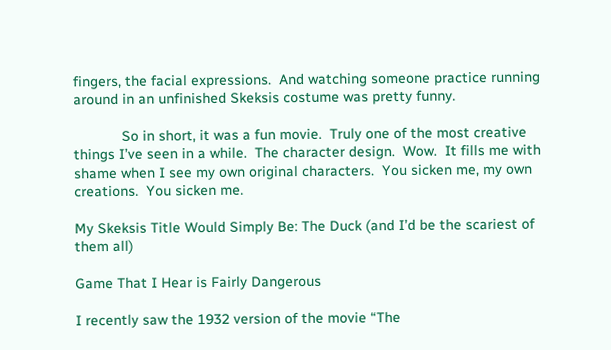fingers, the facial expressions.  And watching someone practice running around in an unfinished Skeksis costume was pretty funny.

            So in short, it was a fun movie.  Truly one of the most creative things I’ve seen in a while.  The character design.  Wow.  It fills me with shame when I see my own original characters.  You sicken me, my own creations.  You sicken me.

My Skeksis Title Would Simply Be: The Duck (and I’d be the scariest of them all)

Game That I Hear is Fairly Dangerous

I recently saw the 1932 version of the movie “The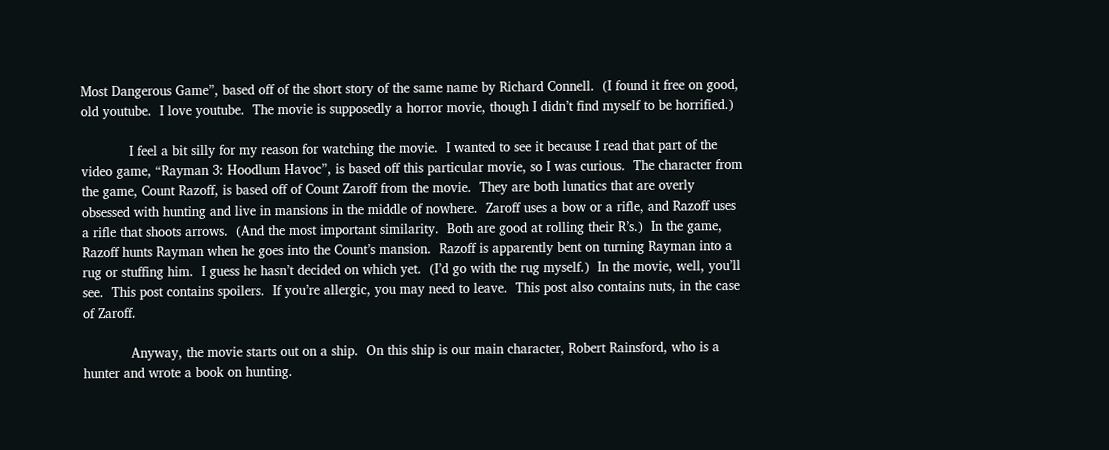Most Dangerous Game”, based off of the short story of the same name by Richard Connell.  (I found it free on good, old youtube.  I love youtube.  The movie is supposedly a horror movie, though I didn’t find myself to be horrified.)

            I feel a bit silly for my reason for watching the movie.  I wanted to see it because I read that part of the video game, “Rayman 3: Hoodlum Havoc”, is based off this particular movie, so I was curious.  The character from the game, Count Razoff, is based off of Count Zaroff from the movie.  They are both lunatics that are overly obsessed with hunting and live in mansions in the middle of nowhere.  Zaroff uses a bow or a rifle, and Razoff uses a rifle that shoots arrows.  (And the most important similarity.  Both are good at rolling their R’s.)  In the game, Razoff hunts Rayman when he goes into the Count’s mansion.  Razoff is apparently bent on turning Rayman into a rug or stuffing him.  I guess he hasn’t decided on which yet.  (I’d go with the rug myself.)  In the movie, well, you’ll see.  This post contains spoilers.  If you’re allergic, you may need to leave.  This post also contains nuts, in the case of Zaroff.

            Anyway, the movie starts out on a ship.  On this ship is our main character, Robert Rainsford, who is a hunter and wrote a book on hunting.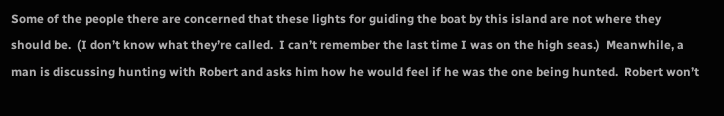Some of the people there are concerned that these lights for guiding the boat by this island are not where they should be.  (I don’t know what they’re called.  I can’t remember the last time I was on the high seas.)  Meanwhile, a man is discussing hunting with Robert and asks him how he would feel if he was the one being hunted.  Robert won’t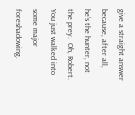give a straight answer because, after all, he’s the hunter, not the prey.  Oh, Robert.  You just walked into some major foreshadowing.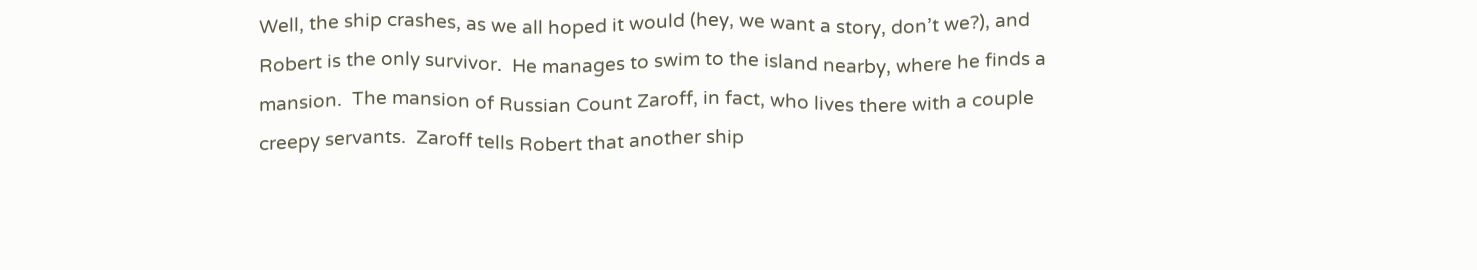Well, the ship crashes, as we all hoped it would (hey, we want a story, don’t we?), and Robert is the only survivor.  He manages to swim to the island nearby, where he finds a mansion.  The mansion of Russian Count Zaroff, in fact, who lives there with a couple creepy servants.  Zaroff tells Robert that another ship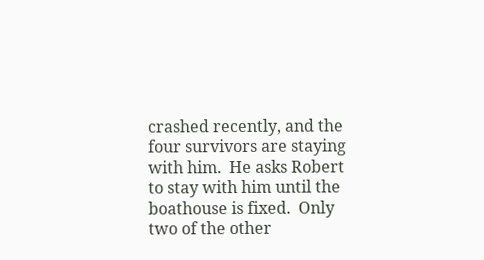crashed recently, and the four survivors are staying with him.  He asks Robert to stay with him until the boathouse is fixed.  Only two of the other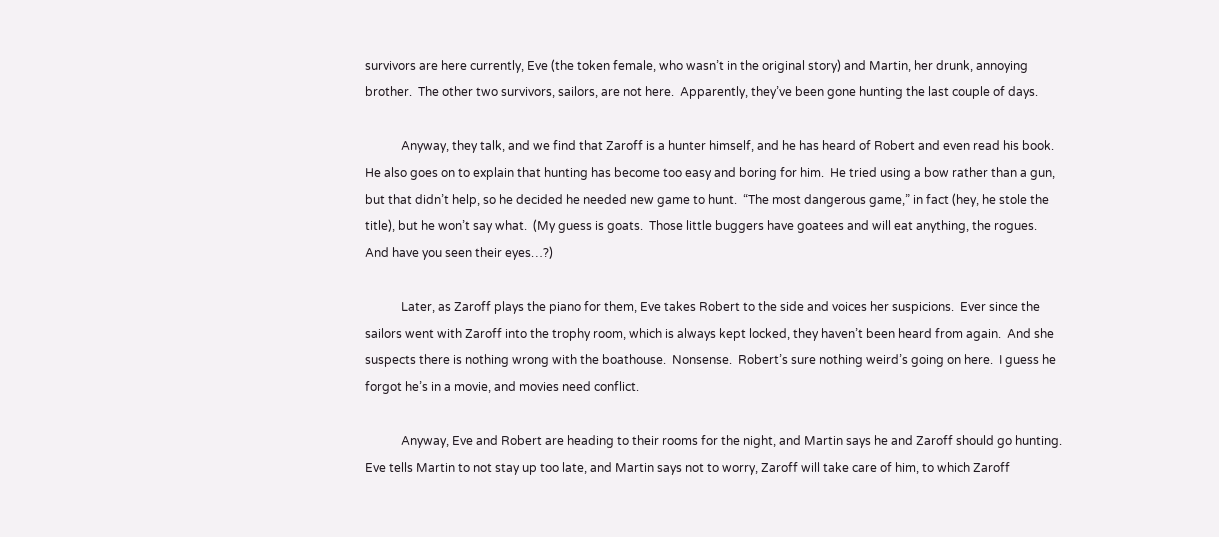survivors are here currently, Eve (the token female, who wasn’t in the original story) and Martin, her drunk, annoying brother.  The other two survivors, sailors, are not here.  Apparently, they’ve been gone hunting the last couple of days.

            Anyway, they talk, and we find that Zaroff is a hunter himself, and he has heard of Robert and even read his book.  He also goes on to explain that hunting has become too easy and boring for him.  He tried using a bow rather than a gun, but that didn’t help, so he decided he needed new game to hunt.  “The most dangerous game,” in fact (hey, he stole the title), but he won’t say what.  (My guess is goats.  Those little buggers have goatees and will eat anything, the rogues.  And have you seen their eyes…?)

            Later, as Zaroff plays the piano for them, Eve takes Robert to the side and voices her suspicions.  Ever since the sailors went with Zaroff into the trophy room, which is always kept locked, they haven’t been heard from again.  And she suspects there is nothing wrong with the boathouse.  Nonsense.  Robert’s sure nothing weird’s going on here.  I guess he forgot he’s in a movie, and movies need conflict.

            Anyway, Eve and Robert are heading to their rooms for the night, and Martin says he and Zaroff should go hunting.  Eve tells Martin to not stay up too late, and Martin says not to worry, Zaroff will take care of him, to which Zaroff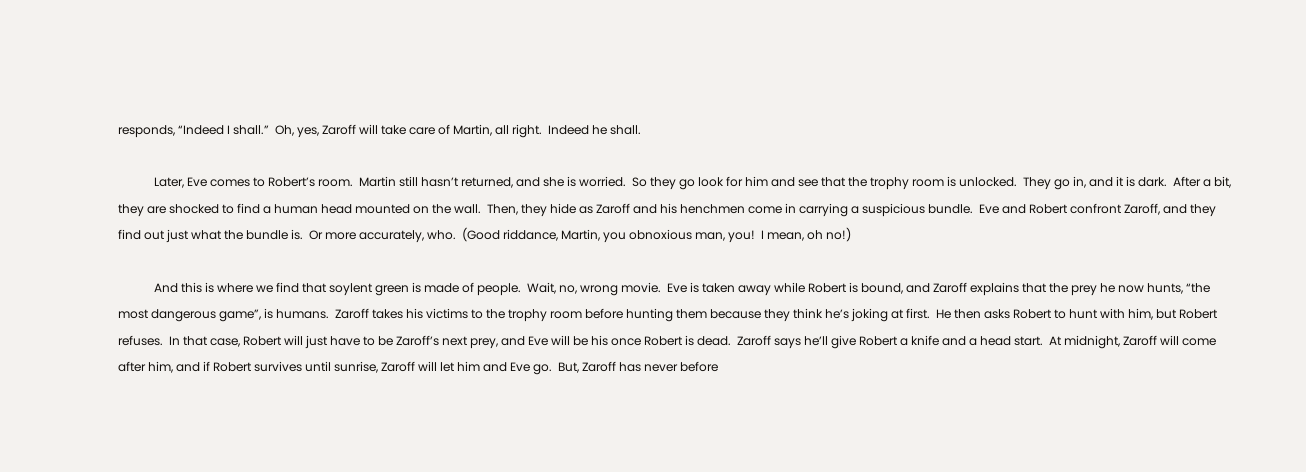responds, “Indeed I shall.”  Oh, yes, Zaroff will take care of Martin, all right.  Indeed he shall.

            Later, Eve comes to Robert’s room.  Martin still hasn’t returned, and she is worried.  So they go look for him and see that the trophy room is unlocked.  They go in, and it is dark.  After a bit, they are shocked to find a human head mounted on the wall.  Then, they hide as Zaroff and his henchmen come in carrying a suspicious bundle.  Eve and Robert confront Zaroff, and they find out just what the bundle is.  Or more accurately, who.  (Good riddance, Martin, you obnoxious man, you!  I mean, oh no!)

            And this is where we find that soylent green is made of people.  Wait, no, wrong movie.  Eve is taken away while Robert is bound, and Zaroff explains that the prey he now hunts, “the most dangerous game”, is humans.  Zaroff takes his victims to the trophy room before hunting them because they think he’s joking at first.  He then asks Robert to hunt with him, but Robert refuses.  In that case, Robert will just have to be Zaroff’s next prey, and Eve will be his once Robert is dead.  Zaroff says he’ll give Robert a knife and a head start.  At midnight, Zaroff will come after him, and if Robert survives until sunrise, Zaroff will let him and Eve go.  But, Zaroff has never before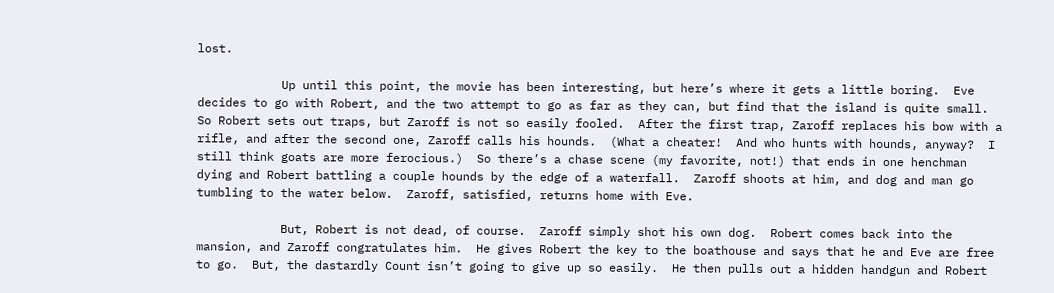lost.

            Up until this point, the movie has been interesting, but here’s where it gets a little boring.  Eve decides to go with Robert, and the two attempt to go as far as they can, but find that the island is quite small.  So Robert sets out traps, but Zaroff is not so easily fooled.  After the first trap, Zaroff replaces his bow with a rifle, and after the second one, Zaroff calls his hounds.  (What a cheater!  And who hunts with hounds, anyway?  I still think goats are more ferocious.)  So there’s a chase scene (my favorite, not!) that ends in one henchman dying and Robert battling a couple hounds by the edge of a waterfall.  Zaroff shoots at him, and dog and man go tumbling to the water below.  Zaroff, satisfied, returns home with Eve.

            But, Robert is not dead, of course.  Zaroff simply shot his own dog.  Robert comes back into the mansion, and Zaroff congratulates him.  He gives Robert the key to the boathouse and says that he and Eve are free to go.  But, the dastardly Count isn’t going to give up so easily.  He then pulls out a hidden handgun and Robert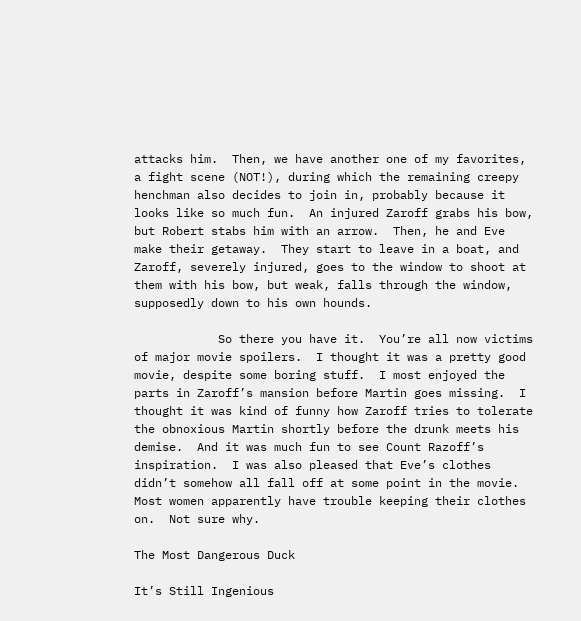attacks him.  Then, we have another one of my favorites, a fight scene (NOT!), during which the remaining creepy henchman also decides to join in, probably because it looks like so much fun.  An injured Zaroff grabs his bow, but Robert stabs him with an arrow.  Then, he and Eve make their getaway.  They start to leave in a boat, and Zaroff, severely injured, goes to the window to shoot at them with his bow, but weak, falls through the window, supposedly down to his own hounds.

            So there you have it.  You’re all now victims of major movie spoilers.  I thought it was a pretty good movie, despite some boring stuff.  I most enjoyed the parts in Zaroff’s mansion before Martin goes missing.  I thought it was kind of funny how Zaroff tries to tolerate the obnoxious Martin shortly before the drunk meets his demise.  And it was much fun to see Count Razoff’s inspiration.  I was also pleased that Eve’s clothes didn’t somehow all fall off at some point in the movie.  Most women apparently have trouble keeping their clothes on.  Not sure why.

The Most Dangerous Duck

It’s Still Ingenious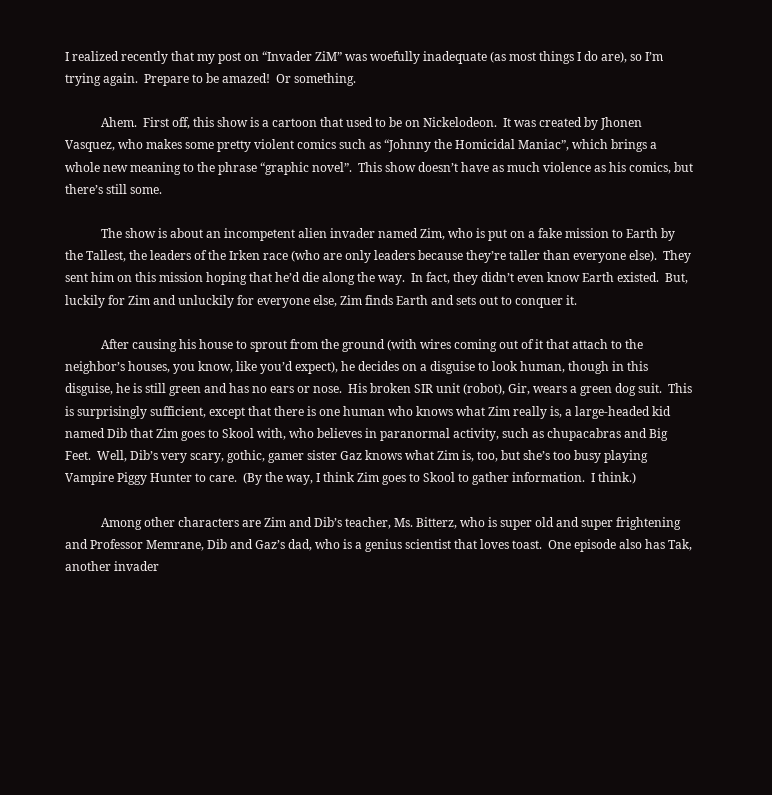I realized recently that my post on “Invader ZiM” was woefully inadequate (as most things I do are), so I’m trying again.  Prepare to be amazed!  Or something.

            Ahem.  First off, this show is a cartoon that used to be on Nickelodeon.  It was created by Jhonen Vasquez, who makes some pretty violent comics such as “Johnny the Homicidal Maniac”, which brings a whole new meaning to the phrase “graphic novel”.  This show doesn’t have as much violence as his comics, but there’s still some.

            The show is about an incompetent alien invader named Zim, who is put on a fake mission to Earth by the Tallest, the leaders of the Irken race (who are only leaders because they’re taller than everyone else).  They sent him on this mission hoping that he’d die along the way.  In fact, they didn’t even know Earth existed.  But, luckily for Zim and unluckily for everyone else, Zim finds Earth and sets out to conquer it.

            After causing his house to sprout from the ground (with wires coming out of it that attach to the neighbor’s houses, you know, like you’d expect), he decides on a disguise to look human, though in this disguise, he is still green and has no ears or nose.  His broken SIR unit (robot), Gir, wears a green dog suit.  This is surprisingly sufficient, except that there is one human who knows what Zim really is, a large-headed kid named Dib that Zim goes to Skool with, who believes in paranormal activity, such as chupacabras and Big Feet.  Well, Dib’s very scary, gothic, gamer sister Gaz knows what Zim is, too, but she’s too busy playing Vampire Piggy Hunter to care.  (By the way, I think Zim goes to Skool to gather information.  I think.)

            Among other characters are Zim and Dib’s teacher, Ms. Bitterz, who is super old and super frightening and Professor Memrane, Dib and Gaz’s dad, who is a genius scientist that loves toast.  One episode also has Tak, another invader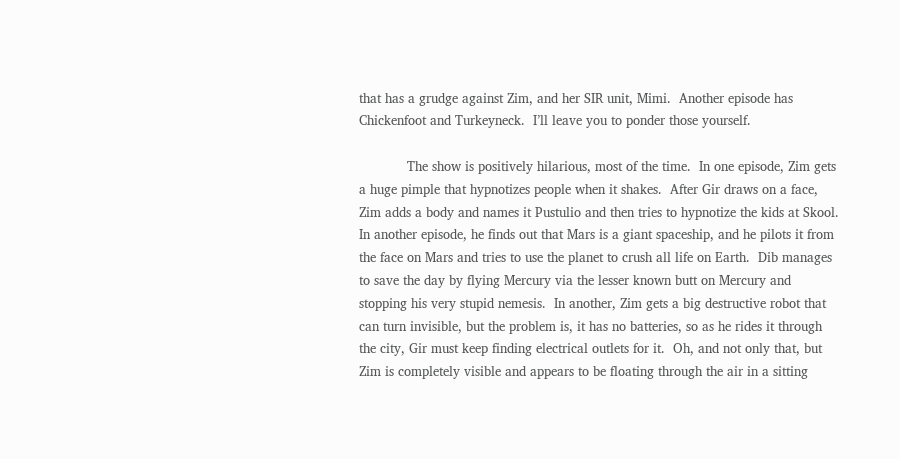that has a grudge against Zim, and her SIR unit, Mimi.  Another episode has Chickenfoot and Turkeyneck.  I’ll leave you to ponder those yourself.

            The show is positively hilarious, most of the time.  In one episode, Zim gets a huge pimple that hypnotizes people when it shakes.  After Gir draws on a face, Zim adds a body and names it Pustulio and then tries to hypnotize the kids at Skool.  In another episode, he finds out that Mars is a giant spaceship, and he pilots it from the face on Mars and tries to use the planet to crush all life on Earth.  Dib manages to save the day by flying Mercury via the lesser known butt on Mercury and stopping his very stupid nemesis.  In another, Zim gets a big destructive robot that can turn invisible, but the problem is, it has no batteries, so as he rides it through the city, Gir must keep finding electrical outlets for it.  Oh, and not only that, but Zim is completely visible and appears to be floating through the air in a sitting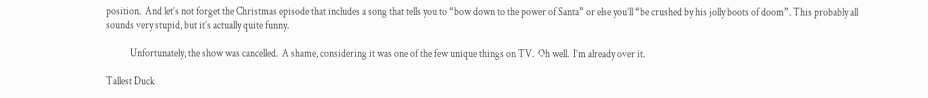position.  And let’s not forget the Christmas episode that includes a song that tells you to “bow down to the power of Santa” or else you’ll “be crushed by his jolly boots of doom”. This probably all sounds very stupid, but it’s actually quite funny.

            Unfortunately, the show was cancelled.  A shame, considering it was one of the few unique things on TV.  Oh well.  I’m already over it.

Tallest Duck